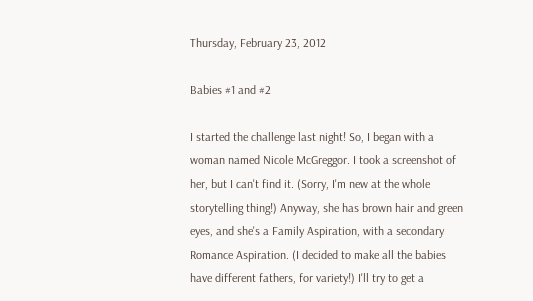Thursday, February 23, 2012

Babies #1 and #2

I started the challenge last night! So, I began with a woman named Nicole McGreggor. I took a screenshot of her, but I can't find it. (Sorry, I'm new at the whole storytelling thing!) Anyway, she has brown hair and green eyes, and she's a Family Aspiration, with a secondary Romance Aspiration. (I decided to make all the babies have different fathers, for variety!) I'll try to get a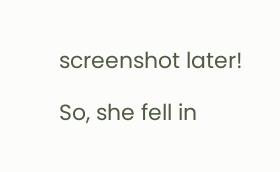screenshot later!

So, she fell in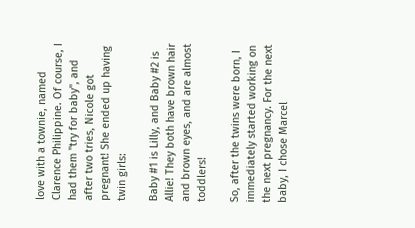love with a townie, named Clarence Philippine. Of course, I had them "try for baby", and after two tries, Nicole got pregnant! She ended up having twin girls:

Baby #1 is Lilly, and Baby #2 is Allie! They both have brown hair and brown eyes, and are almost toddlers!

So, after the twins were born, I immediately started working on the next pregnancy. For the next baby, I chose Marcel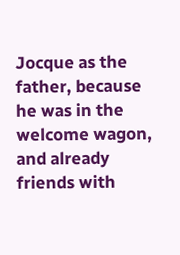Jocque as the father, because he was in the welcome wagon, and already friends with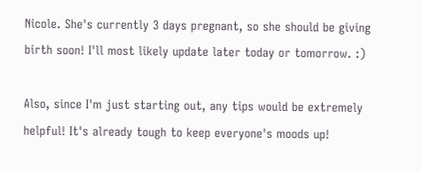Nicole. She's currently 3 days pregnant, so she should be giving birth soon! I'll most likely update later today or tomorrow. :)

Also, since I'm just starting out, any tips would be extremely helpful! It's already tough to keep everyone's moods up!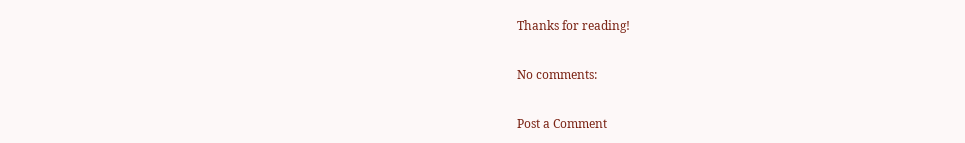Thanks for reading!

No comments:

Post a Comment